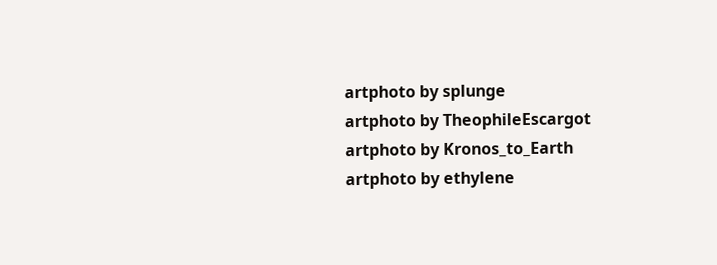artphoto by splunge
artphoto by TheophileEscargot
artphoto by Kronos_to_Earth
artphoto by ethylene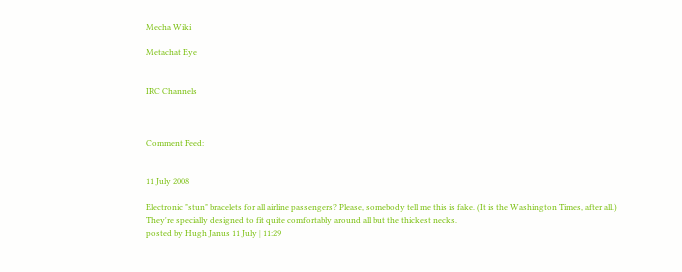Mecha Wiki

Metachat Eye


IRC Channels



Comment Feed:


11 July 2008

Electronic "stun" bracelets for all airline passengers? Please, somebody tell me this is fake. (It is the Washington Times, after all.)
They're specially designed to fit quite comfortably around all but the thickest necks.
posted by Hugh Janus 11 July | 11:29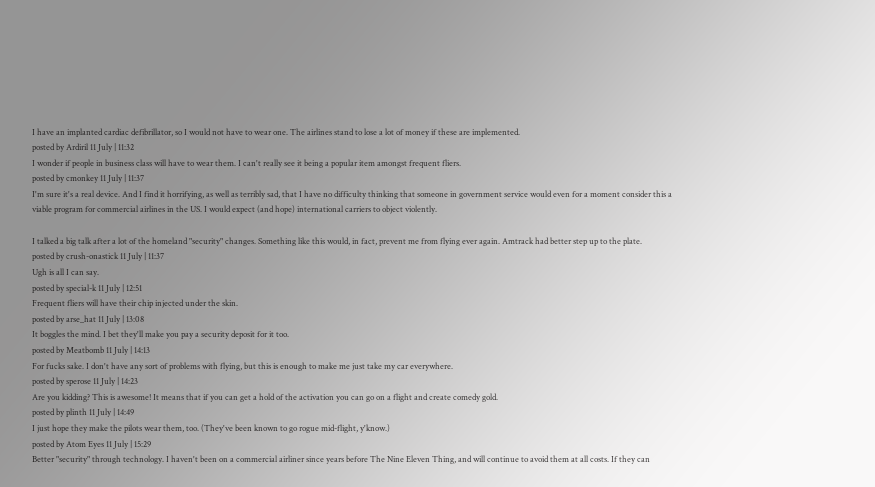I have an implanted cardiac defibrillator, so I would not have to wear one. The airlines stand to lose a lot of money if these are implemented.
posted by Ardiril 11 July | 11:32
I wonder if people in business class will have to wear them. I can't really see it being a popular item amongst frequent fliers.
posted by cmonkey 11 July | 11:37
I'm sure it's a real device. And I find it horrifying, as well as terribly sad, that I have no difficulty thinking that someone in government service would even for a moment consider this a viable program for commercial airlines in the US. I would expect (and hope) international carriers to object violently.

I talked a big talk after a lot of the homeland "security" changes. Something like this would, in fact, prevent me from flying ever again. Amtrack had better step up to the plate.
posted by crush-onastick 11 July | 11:37
Ugh is all I can say.
posted by special-k 11 July | 12:51
Frequent fliers will have their chip injected under the skin.
posted by arse_hat 11 July | 13:08
It boggles the mind. I bet they'll make you pay a security deposit for it too.
posted by Meatbomb 11 July | 14:13
For fucks sake. I don't have any sort of problems with flying, but this is enough to make me just take my car everywhere.
posted by sperose 11 July | 14:23
Are you kidding? This is awesome! It means that if you can get a hold of the activation you can go on a flight and create comedy gold.
posted by plinth 11 July | 14:49
I just hope they make the pilots wear them, too. (They've been known to go rogue mid-flight, y'know.)
posted by Atom Eyes 11 July | 15:29
Better "security" through technology. I haven't been on a commercial airliner since years before The Nine Eleven Thing, and will continue to avoid them at all costs. If they can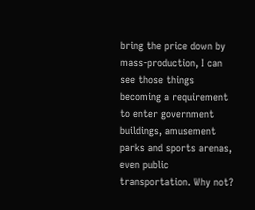bring the price down by mass-production, I can see those things becoming a requirement to enter government buildings, amusement parks and sports arenas, even public transportation. Why not?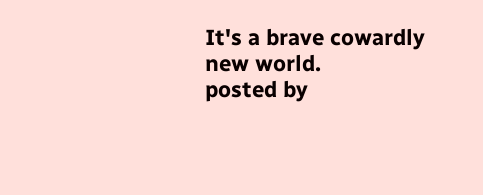It's a brave cowardly new world.
posted by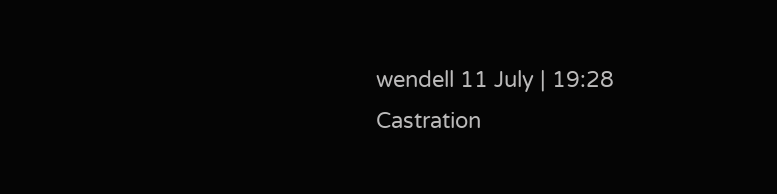wendell 11 July | 19:28
Castration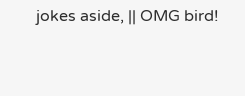jokes aside, || OMG bird!